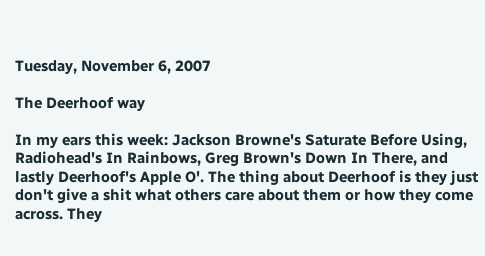Tuesday, November 6, 2007

The Deerhoof way

In my ears this week: Jackson Browne's Saturate Before Using, Radiohead's In Rainbows, Greg Brown's Down In There, and lastly Deerhoof's Apple O'. The thing about Deerhoof is they just don't give a shit what others care about them or how they come across. They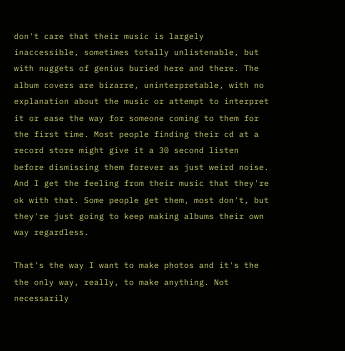don't care that their music is largely inaccessible, sometimes totally unlistenable, but with nuggets of genius buried here and there. The album covers are bizarre, uninterpretable, with no explanation about the music or attempt to interpret it or ease the way for someone coming to them for the first time. Most people finding their cd at a record store might give it a 30 second listen before dismissing them forever as just weird noise. And I get the feeling from their music that they're ok with that. Some people get them, most don't, but they're just going to keep making albums their own way regardless.

That's the way I want to make photos and it's the the only way, really, to make anything. Not necessarily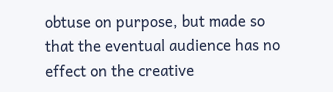obtuse on purpose, but made so that the eventual audience has no effect on the creative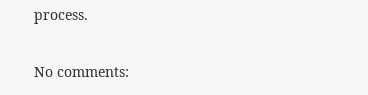process.

No comments: